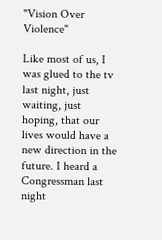"Vision Over Violence"

Like most of us, I was glued to the tv last night, just waiting, just hoping, that our lives would have a new direction in the future. I heard a Congressman last night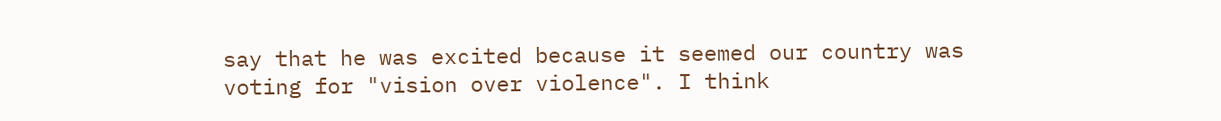say that he was excited because it seemed our country was voting for "vision over violence". I think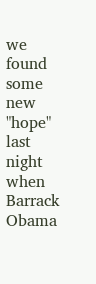we found some new "hope" last night when Barrack Obama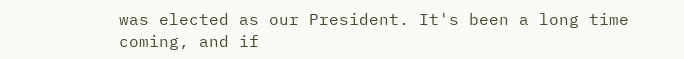was elected as our President. It's been a long time coming, and if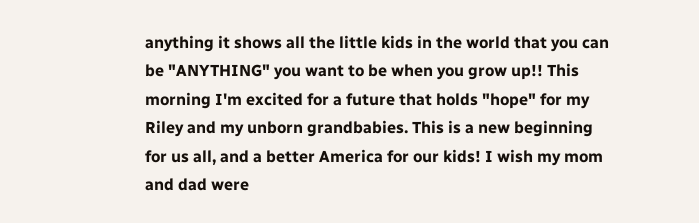anything it shows all the little kids in the world that you can be "ANYTHING" you want to be when you grow up!! This morning I'm excited for a future that holds "hope" for my Riley and my unborn grandbabies. This is a new beginning for us all, and a better America for our kids! I wish my mom and dad were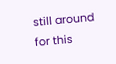still around for this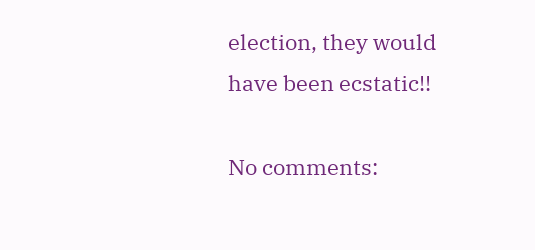election, they would have been ecstatic!!

No comments: